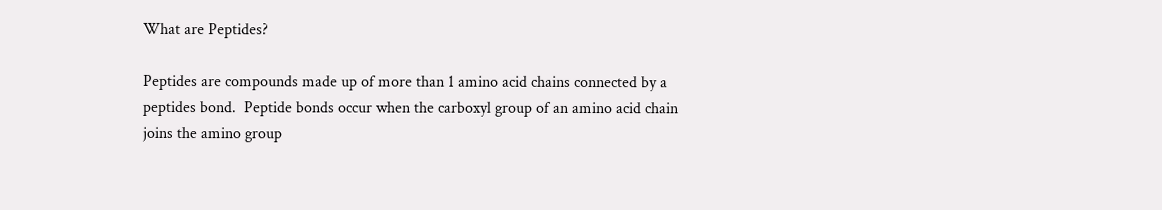What are Peptides?

Peptides are compounds made up of more than 1 amino acid chains connected by a peptides bond.  Peptide bonds occur when the carboxyl group of an amino acid chain joins the amino group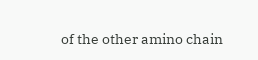of the other amino chain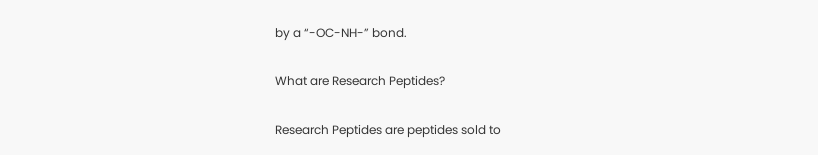by a “-OC-NH-” bond.

What are Research Peptides?

Research Peptides are peptides sold to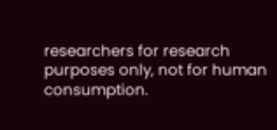researchers for research purposes only, not for human  consumption.